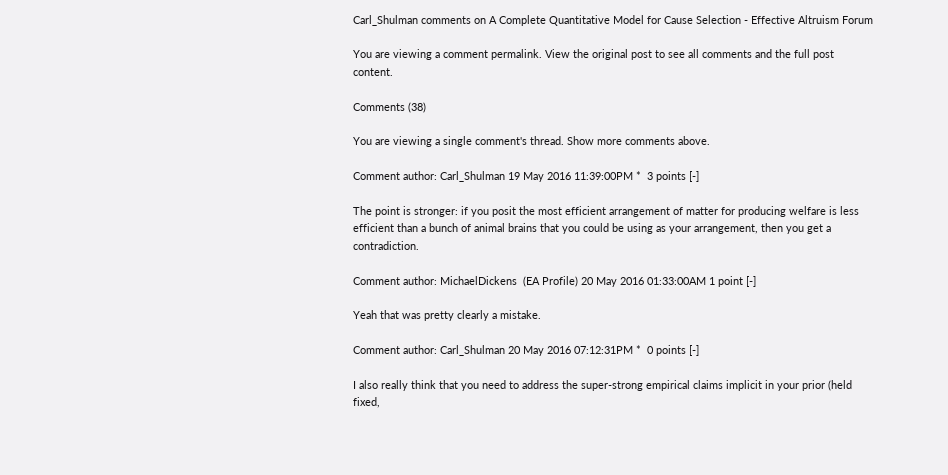Carl_Shulman comments on A Complete Quantitative Model for Cause Selection - Effective Altruism Forum

You are viewing a comment permalink. View the original post to see all comments and the full post content.

Comments (38)

You are viewing a single comment's thread. Show more comments above.

Comment author: Carl_Shulman 19 May 2016 11:39:00PM *  3 points [-]

The point is stronger: if you posit the most efficient arrangement of matter for producing welfare is less efficient than a bunch of animal brains that you could be using as your arrangement, then you get a contradiction.

Comment author: MichaelDickens  (EA Profile) 20 May 2016 01:33:00AM 1 point [-]

Yeah that was pretty clearly a mistake.

Comment author: Carl_Shulman 20 May 2016 07:12:31PM *  0 points [-]

I also really think that you need to address the super-strong empirical claims implicit in your prior (held fixed,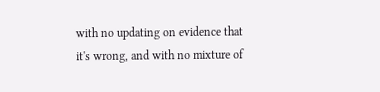with no updating on evidence that it's wrong, and with no mixture of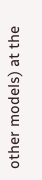other models) at the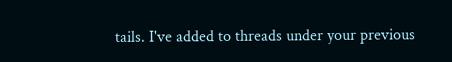tails. I've added to threads under your previous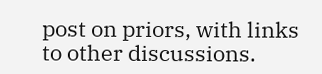post on priors, with links to other discussions.